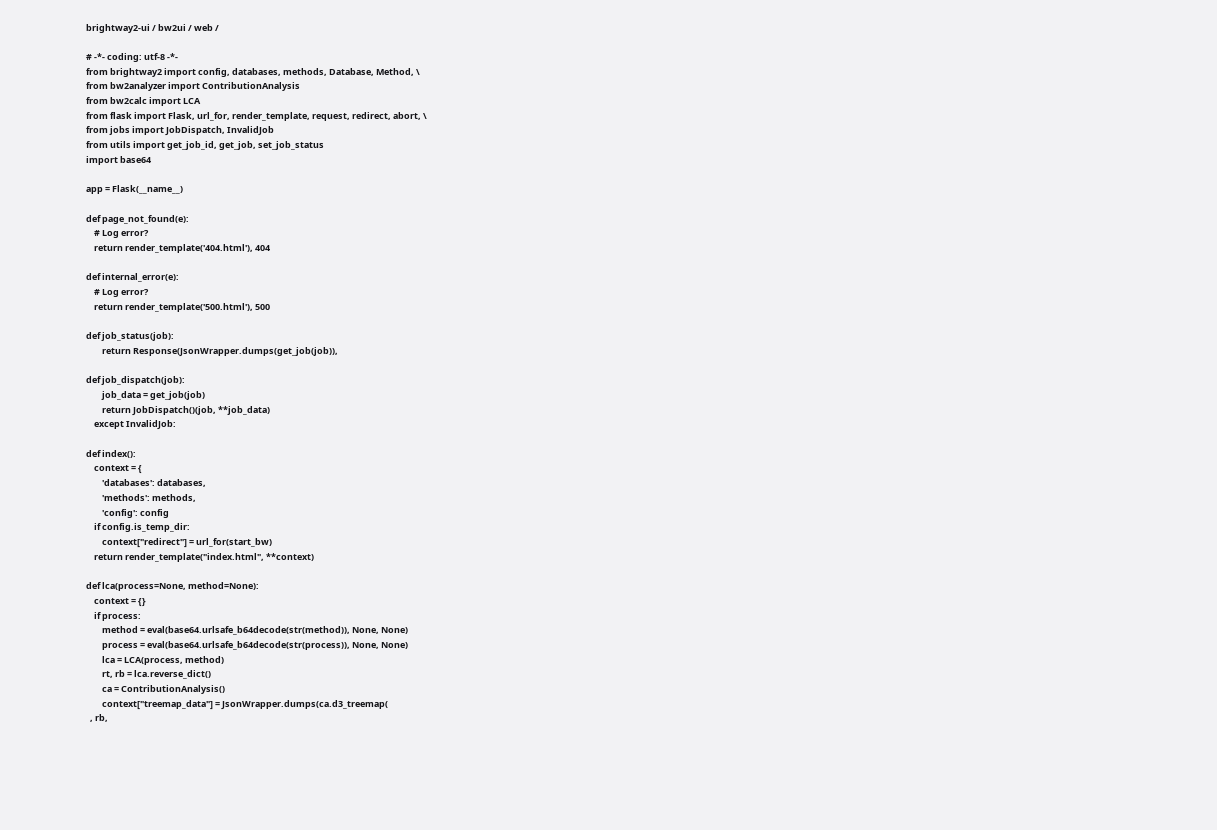brightway2-ui / bw2ui / web /

# -*- coding: utf-8 -*-
from brightway2 import config, databases, methods, Database, Method, \
from bw2analyzer import ContributionAnalysis
from bw2calc import LCA
from flask import Flask, url_for, render_template, request, redirect, abort, \
from jobs import JobDispatch, InvalidJob
from utils import get_job_id, get_job, set_job_status
import base64

app = Flask(__name__)

def page_not_found(e):
    # Log error?
    return render_template('404.html'), 404

def internal_error(e):
    # Log error?
    return render_template('500.html'), 500

def job_status(job):
        return Response(JsonWrapper.dumps(get_job(job)),

def job_dispatch(job):
        job_data = get_job(job)
        return JobDispatch()(job, **job_data)
    except InvalidJob:

def index():
    context = {
        'databases': databases,
        'methods': methods,
        'config': config
    if config.is_temp_dir:
        context["redirect"] = url_for(start_bw)
    return render_template("index.html", **context)

def lca(process=None, method=None):
    context = {}
    if process:
        method = eval(base64.urlsafe_b64decode(str(method)), None, None)
        process = eval(base64.urlsafe_b64decode(str(process)), None, None)
        lca = LCA(process, method)
        rt, rb = lca.reverse_dict()
        ca = ContributionAnalysis()
        context["treemap_data"] = JsonWrapper.dumps(ca.d3_treemap(
  , rb,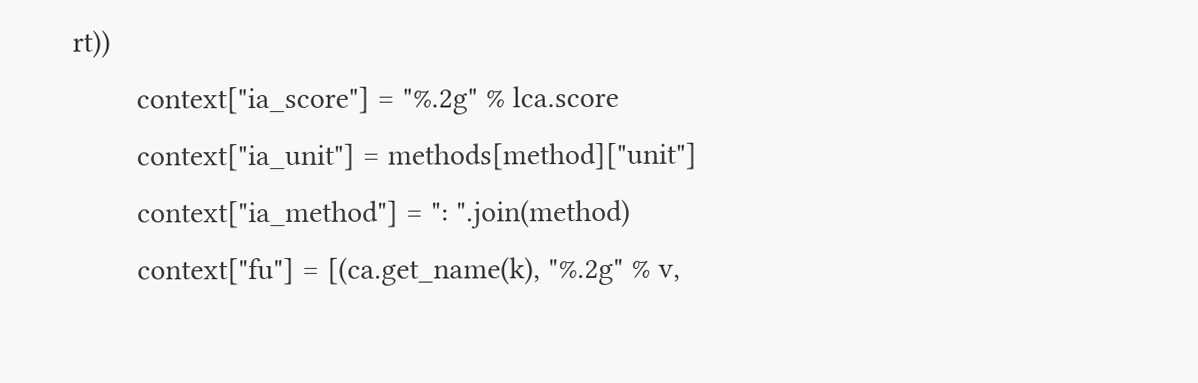rt))
        context["ia_score"] = "%.2g" % lca.score
        context["ia_unit"] = methods[method]["unit"]
        context["ia_method"] = ": ".join(method)
        context["fu"] = [(ca.get_name(k), "%.2g" % v,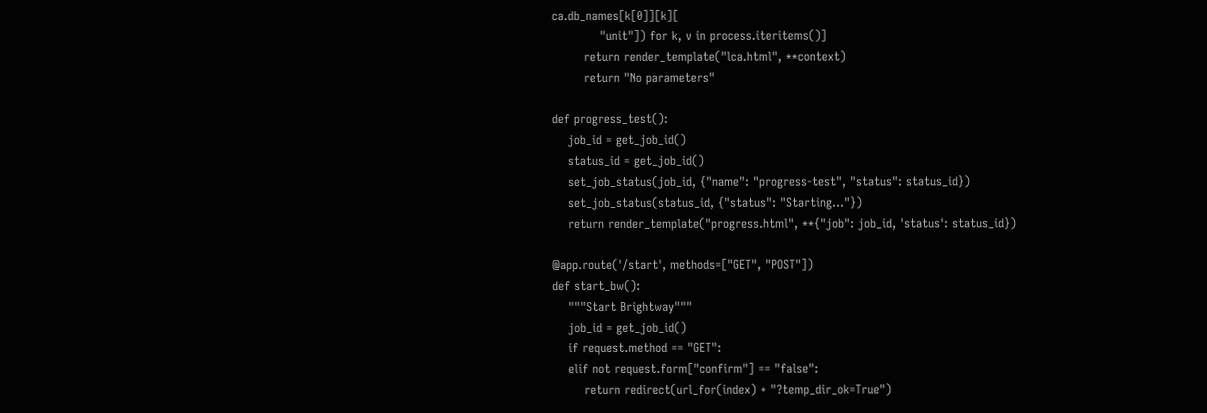ca.db_names[k[0]][k][
            "unit"]) for k, v in process.iteritems()]
        return render_template("lca.html", **context)
        return "No parameters"

def progress_test():
    job_id = get_job_id()
    status_id = get_job_id()
    set_job_status(job_id, {"name": "progress-test", "status": status_id})
    set_job_status(status_id, {"status": "Starting..."})
    return render_template("progress.html", **{"job": job_id, 'status': status_id})

@app.route('/start', methods=["GET", "POST"])
def start_bw():
    """Start Brightway"""
    job_id = get_job_id()
    if request.method == "GET":
    elif not request.form["confirm"] == "false":
        return redirect(url_for(index) + "?temp_dir_ok=True")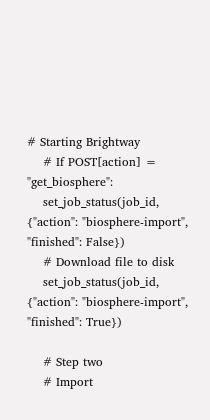# Starting Brightway
    # If POST[action] = "get_biosphere":
    set_job_status(job_id, {"action": "biosphere-import", "finished": False})
    # Download file to disk
    set_job_status(job_id, {"action": "biosphere-import", "finished": True})

    # Step two
    # Import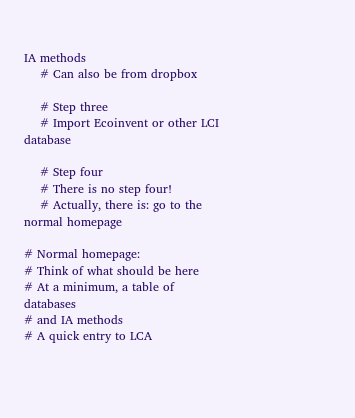IA methods
    # Can also be from dropbox

    # Step three
    # Import Ecoinvent or other LCI database

    # Step four
    # There is no step four!
    # Actually, there is: go to the normal homepage

# Normal homepage:
# Think of what should be here
# At a minimum, a table of databases
# and IA methods
# A quick entry to LCA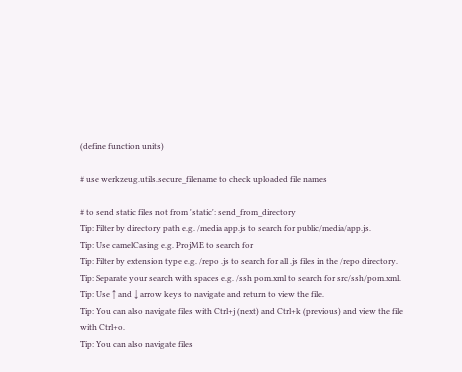(define function units)

# use werkzeug.utils.secure_filename to check uploaded file names

# to send static files not from 'static': send_from_directory
Tip: Filter by directory path e.g. /media app.js to search for public/media/app.js.
Tip: Use camelCasing e.g. ProjME to search for
Tip: Filter by extension type e.g. /repo .js to search for all .js files in the /repo directory.
Tip: Separate your search with spaces e.g. /ssh pom.xml to search for src/ssh/pom.xml.
Tip: Use ↑ and ↓ arrow keys to navigate and return to view the file.
Tip: You can also navigate files with Ctrl+j (next) and Ctrl+k (previous) and view the file with Ctrl+o.
Tip: You can also navigate files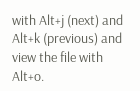with Alt+j (next) and Alt+k (previous) and view the file with Alt+o.